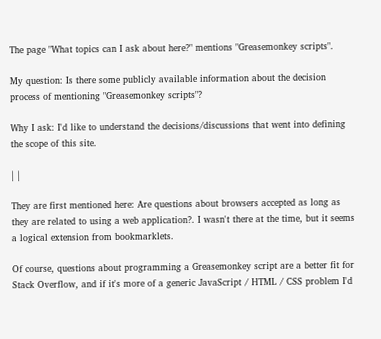The page "What topics can I ask about here?" mentions "Greasemonkey scripts".

My question: Is there some publicly available information about the decision process of mentioning "Greasemonkey scripts"?

Why I ask: I'd like to understand the decisions/discussions that went into defining the scope of this site.

| |

They are first mentioned here: Are questions about browsers accepted as long as they are related to using a web application?. I wasn't there at the time, but it seems a logical extension from bookmarklets.

Of course, questions about programming a Greasemonkey script are a better fit for Stack Overflow, and if it's more of a generic JavaScript / HTML / CSS problem I'd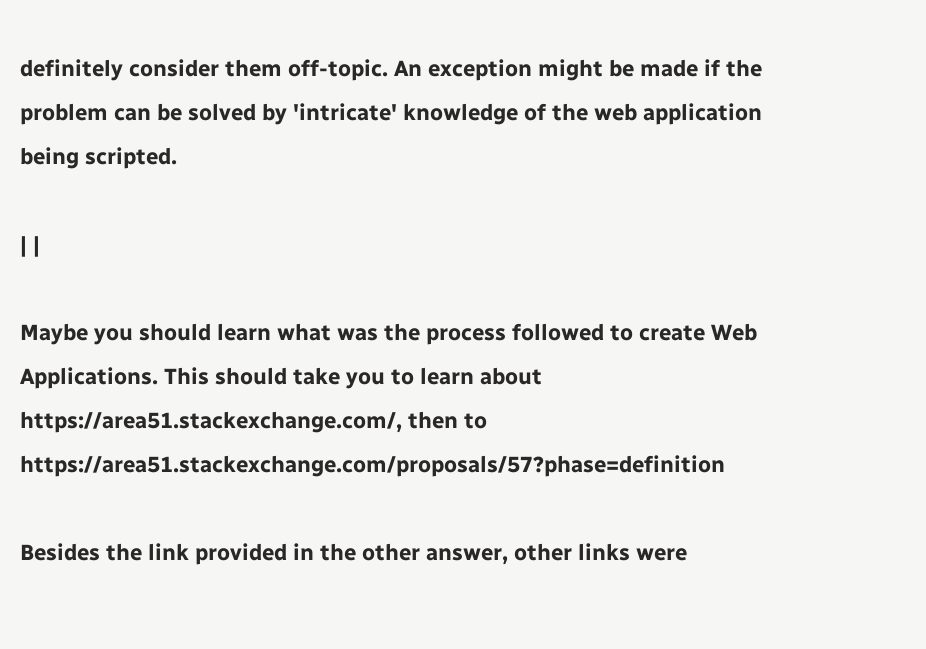definitely consider them off-topic. An exception might be made if the problem can be solved by 'intricate' knowledge of the web application being scripted.

| |

Maybe you should learn what was the process followed to create Web Applications. This should take you to learn about https://area51.stackexchange.com/, then to https://area51.stackexchange.com/proposals/57?phase=definition

Besides the link provided in the other answer, other links were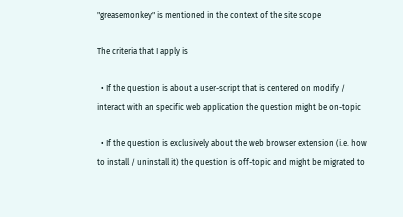"greasemonkey" is mentioned in the context of the site scope

The criteria that I apply is

  • If the question is about a user-script that is centered on modify / interact with an specific web application the question might be on-topic

  • If the question is exclusively about the web browser extension (i.e. how to install / uninstall it) the question is off-topic and might be migrated to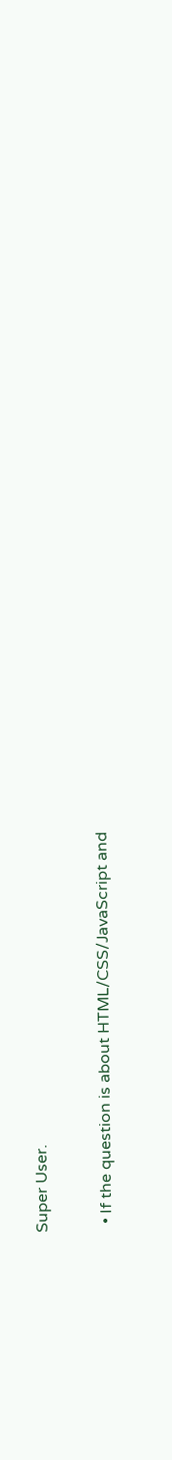Super User.

  • If the question is about HTML/CSS/JavaScript and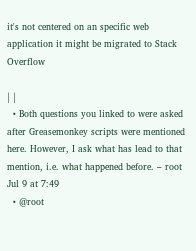it's not centered on an specific web application it might be migrated to Stack Overflow

| |
  • Both questions you linked to were asked after Greasemonkey scripts were mentioned here. However, I ask what has lead to that mention, i.e. what happened before. – root Jul 9 at 7:49
  • @root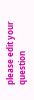please edit your question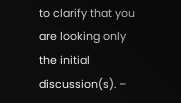to clarify that you are looking only the initial discussion(s). –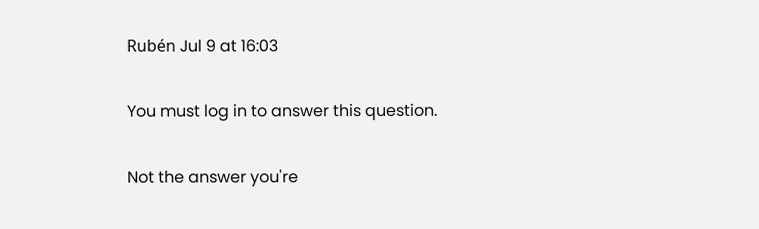Rubén Jul 9 at 16:03

You must log in to answer this question.

Not the answer you're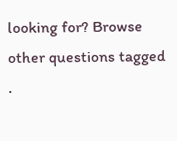looking for? Browse other questions tagged .